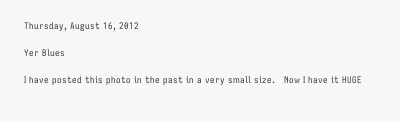Thursday, August 16, 2012

Yer Blues

I have posted this photo in the past in a very small size.   Now I have it HUGE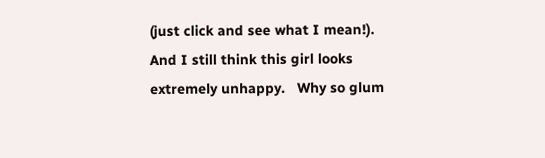(just click and see what I mean!).   And I still think this girl looks extremely unhappy.   Why so glum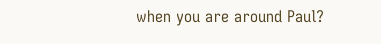when you are around Paul?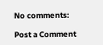No comments:

Post a Comment